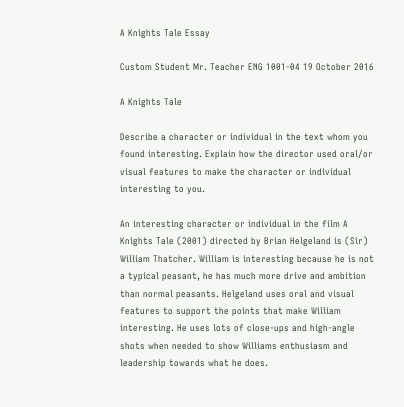A Knights Tale Essay

Custom Student Mr. Teacher ENG 1001-04 19 October 2016

A Knights Tale

Describe a character or individual in the text whom you found interesting. Explain how the director used oral/or visual features to make the character or individual interesting to you.

An interesting character or individual in the film A Knights Tale (2001) directed by Brian Helgeland is (Sir) William Thatcher. William is interesting because he is not a typical peasant, he has much more drive and ambition than normal peasants. Helgeland uses oral and visual features to support the points that make William interesting. He uses lots of close-ups and high-angle shots when needed to show Williams enthusiasm and leadership towards what he does.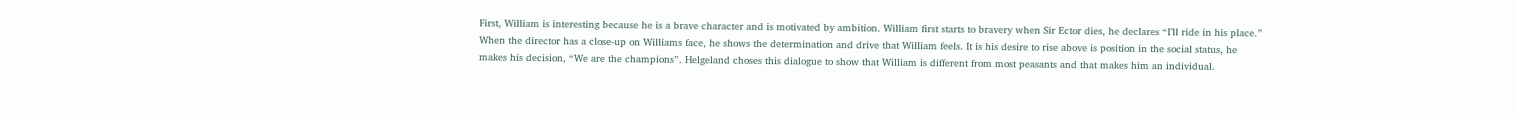First, William is interesting because he is a brave character and is motivated by ambition. William first starts to bravery when Sir Ector dies, he declares “I’ll ride in his place.” When the director has a close-up on Williams face, he shows the determination and drive that William feels. It is his desire to rise above is position in the social status, he makes his decision, “We are the champions”. Helgeland choses this dialogue to show that William is different from most peasants and that makes him an individual.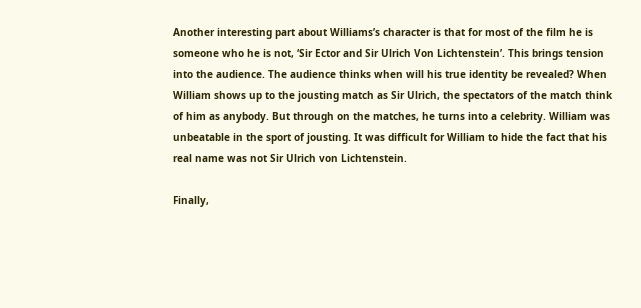Another interesting part about Williams’s character is that for most of the film he is someone who he is not, ‘Sir Ector and Sir Ulrich Von Lichtenstein’. This brings tension into the audience. The audience thinks when will his true identity be revealed? When William shows up to the jousting match as Sir Ulrich, the spectators of the match think of him as anybody. But through on the matches, he turns into a celebrity. William was unbeatable in the sport of jousting. It was difficult for William to hide the fact that his real name was not Sir Ulrich von Lichtenstein.

Finally,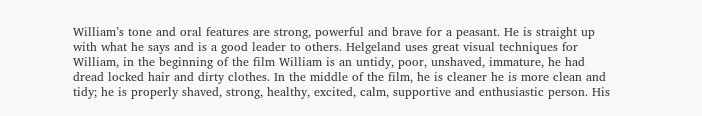William’s tone and oral features are strong, powerful and brave for a peasant. He is straight up with what he says and is a good leader to others. Helgeland uses great visual techniques for William, in the beginning of the film William is an untidy, poor, unshaved, immature, he had dread locked hair and dirty clothes. In the middle of the film, he is cleaner he is more clean and tidy; he is properly shaved, strong, healthy, excited, calm, supportive and enthusiastic person. His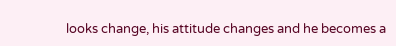looks change, his attitude changes and he becomes a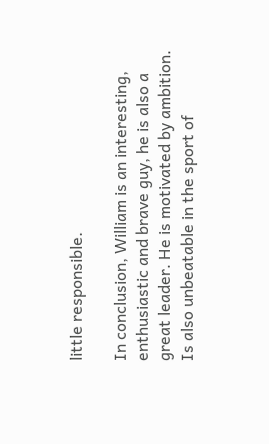little responsible.

In conclusion, William is an interesting, enthusiastic and brave guy, he is also a great leader. He is motivated by ambition. Is also unbeatable in the sport of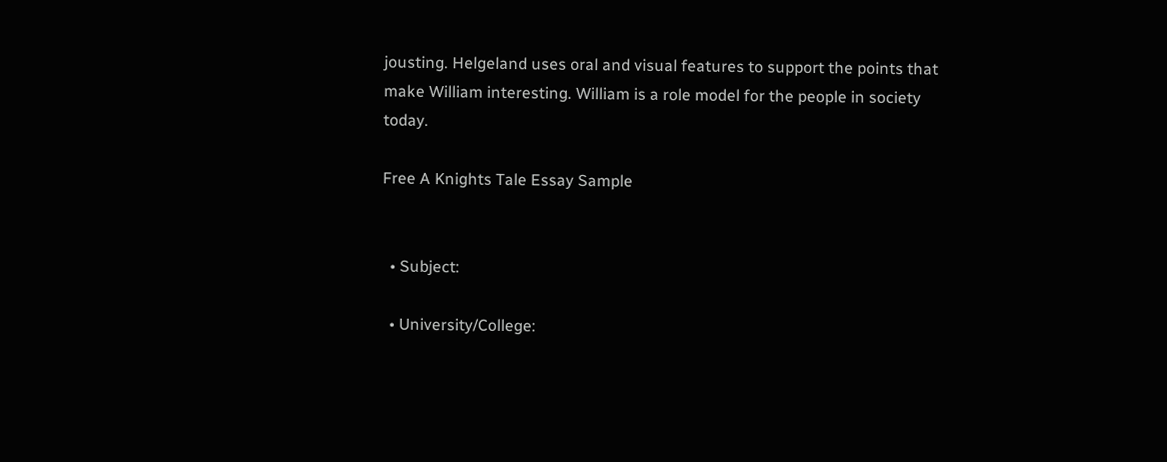jousting. Helgeland uses oral and visual features to support the points that make William interesting. William is a role model for the people in society today.

Free A Knights Tale Essay Sample


  • Subject:

  • University/College: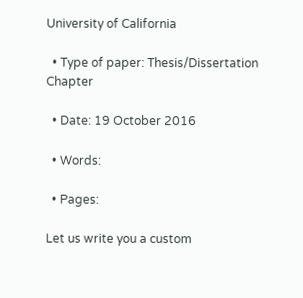University of California

  • Type of paper: Thesis/Dissertation Chapter

  • Date: 19 October 2016

  • Words:

  • Pages:

Let us write you a custom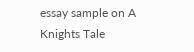essay sample on A Knights Tale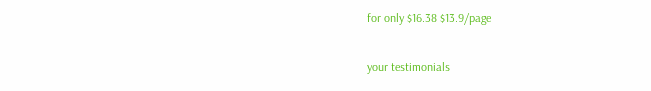for only $16.38 $13.9/page

your testimonials